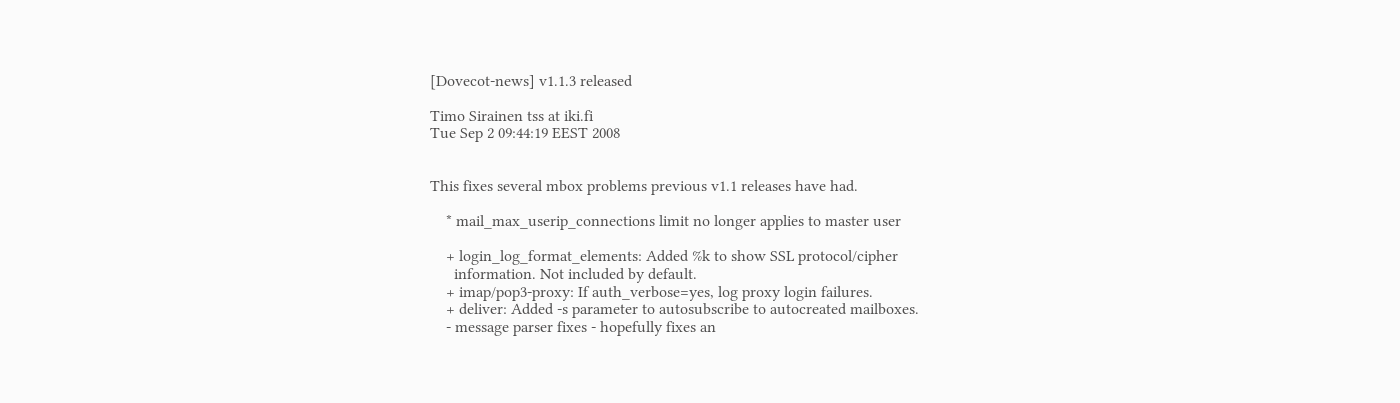[Dovecot-news] v1.1.3 released

Timo Sirainen tss at iki.fi
Tue Sep 2 09:44:19 EEST 2008


This fixes several mbox problems previous v1.1 releases have had.

    * mail_max_userip_connections limit no longer applies to master user

    + login_log_format_elements: Added %k to show SSL protocol/cipher
      information. Not included by default.
    + imap/pop3-proxy: If auth_verbose=yes, log proxy login failures.
    + deliver: Added -s parameter to autosubscribe to autocreated mailboxes.
    - message parser fixes - hopefully fixes an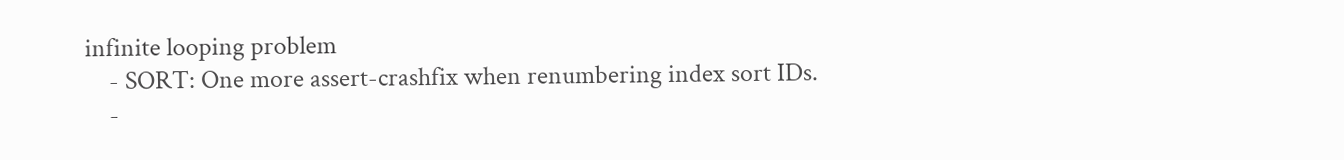infinite looping problem
    - SORT: One more assert-crashfix when renumbering index sort IDs.
    -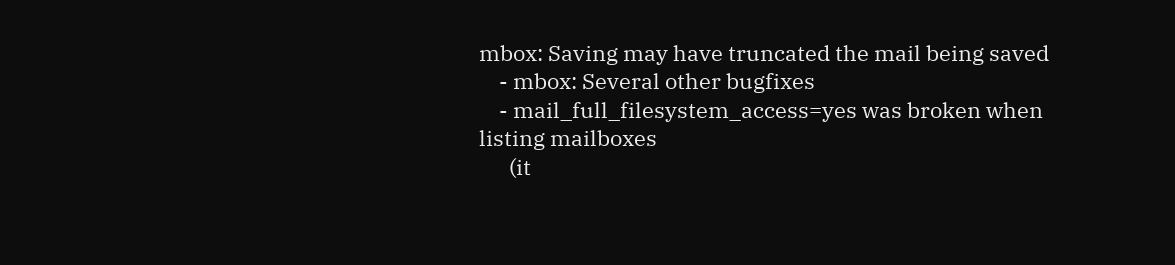mbox: Saving may have truncated the mail being saved
    - mbox: Several other bugfixes
    - mail_full_filesystem_access=yes was broken when listing mailboxes
      (it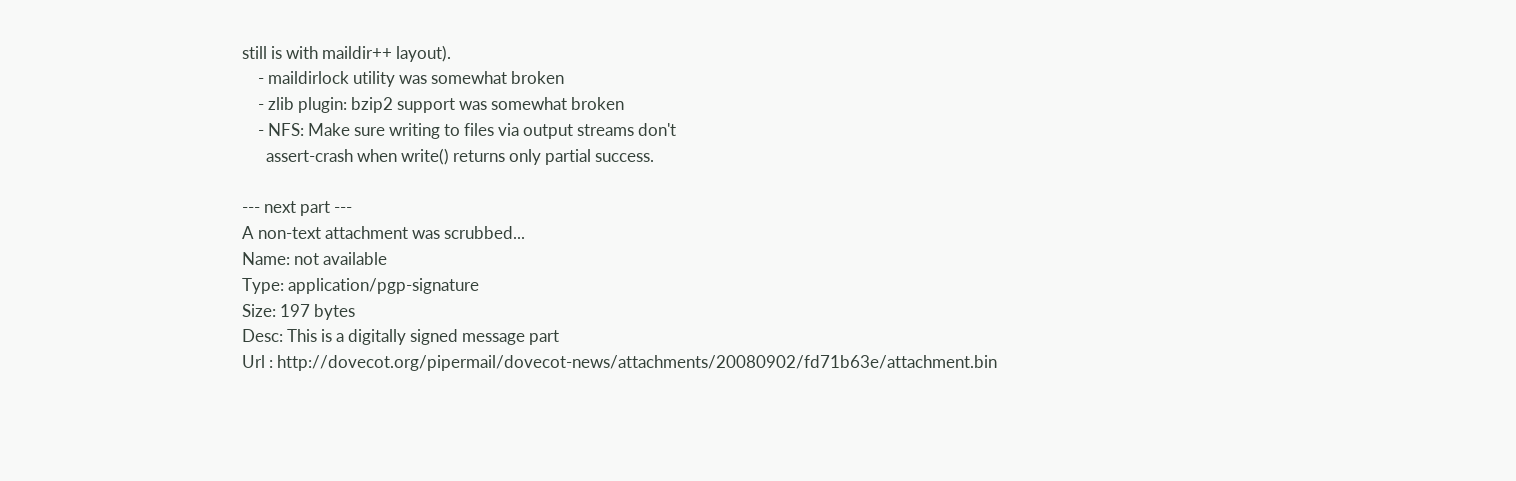still is with maildir++ layout).
    - maildirlock utility was somewhat broken
    - zlib plugin: bzip2 support was somewhat broken
    - NFS: Make sure writing to files via output streams don't
      assert-crash when write() returns only partial success.

--- next part ---
A non-text attachment was scrubbed...
Name: not available
Type: application/pgp-signature
Size: 197 bytes
Desc: This is a digitally signed message part
Url : http://dovecot.org/pipermail/dovecot-news/attachments/20080902/fd71b63e/attachment.bin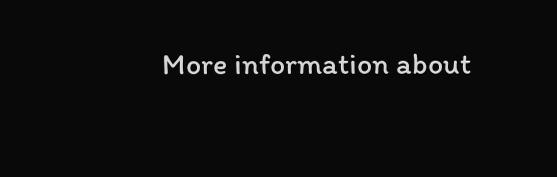More information about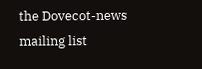the Dovecot-news mailing list